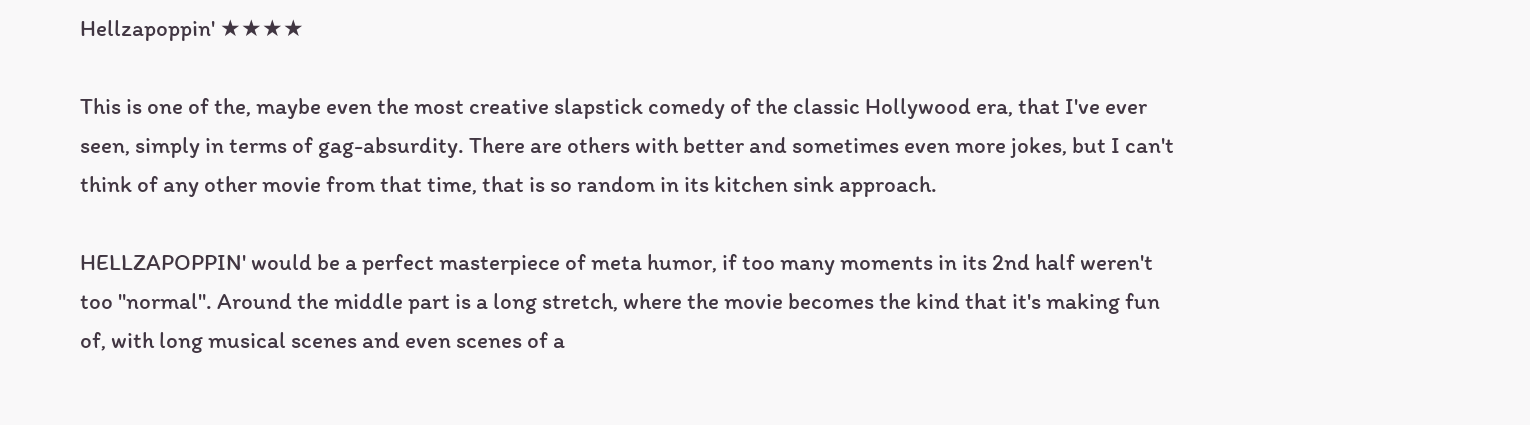Hellzapoppin' ★★★★

This is one of the, maybe even the most creative slapstick comedy of the classic Hollywood era, that I've ever seen, simply in terms of gag-absurdity. There are others with better and sometimes even more jokes, but I can't think of any other movie from that time, that is so random in its kitchen sink approach.

HELLZAPOPPIN' would be a perfect masterpiece of meta humor, if too many moments in its 2nd half weren't too "normal". Around the middle part is a long stretch, where the movie becomes the kind that it's making fun of, with long musical scenes and even scenes of a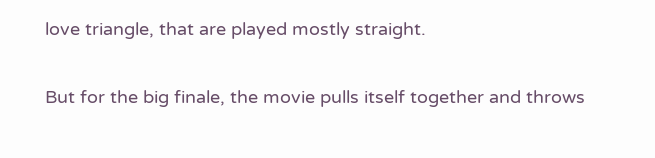love triangle, that are played mostly straight.

But for the big finale, the movie pulls itself together and throws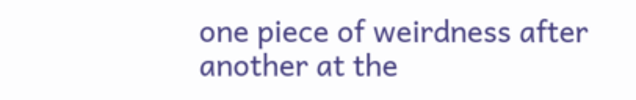one piece of weirdness after another at the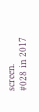screen.
#028 in 2017